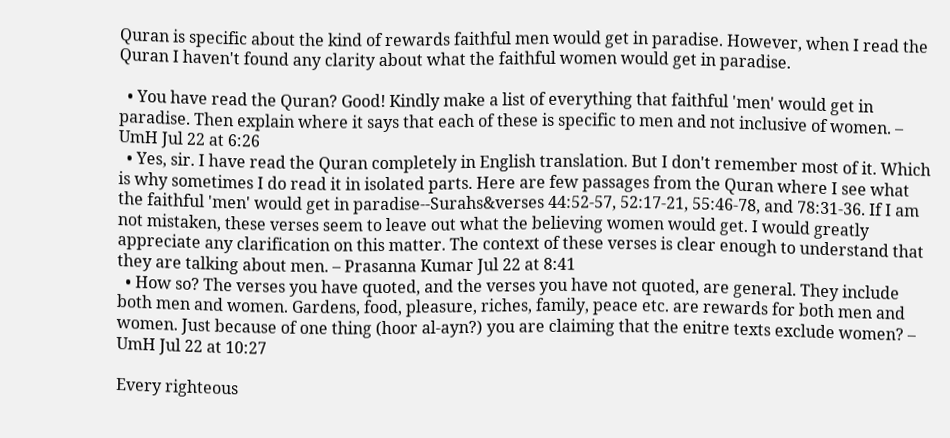Quran is specific about the kind of rewards faithful men would get in paradise. However, when I read the Quran I haven't found any clarity about what the faithful women would get in paradise.

  • You have read the Quran? Good! Kindly make a list of everything that faithful 'men' would get in paradise. Then explain where it says that each of these is specific to men and not inclusive of women. – UmH Jul 22 at 6:26
  • Yes, sir. I have read the Quran completely in English translation. But I don't remember most of it. Which is why sometimes I do read it in isolated parts. Here are few passages from the Quran where I see what the faithful 'men' would get in paradise--Surahs&verses 44:52-57, 52:17-21, 55:46-78, and 78:31-36. If I am not mistaken, these verses seem to leave out what the believing women would get. I would greatly appreciate any clarification on this matter. The context of these verses is clear enough to understand that they are talking about men. – Prasanna Kumar Jul 22 at 8:41
  • How so? The verses you have quoted, and the verses you have not quoted, are general. They include both men and women. Gardens, food, pleasure, riches, family, peace etc. are rewards for both men and women. Just because of one thing (hoor al-ayn?) you are claiming that the enitre texts exclude women? – UmH Jul 22 at 10:27

Every righteous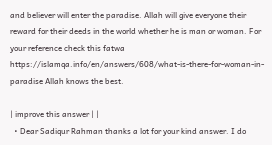and believer will enter the paradise. Allah will give everyone their reward for their deeds in the world whether he is man or woman. For your reference check this fatwa https://islamqa.info/en/answers/608/what-is-there-for-woman-in-paradise Allah knows the best.

| improve this answer | |
  • Dear Sadiqur Rahman thanks a lot for your kind answer. I do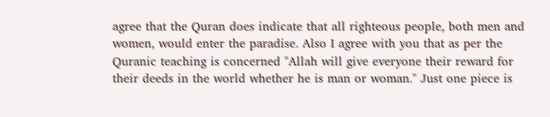agree that the Quran does indicate that all righteous people, both men and women, would enter the paradise. Also I agree with you that as per the Quranic teaching is concerned "Allah will give everyone their reward for their deeds in the world whether he is man or woman." Just one piece is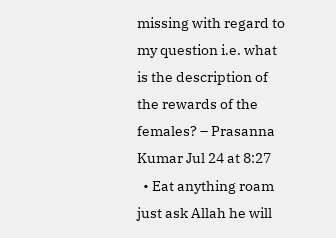missing with regard to my question i.e. what is the description of the rewards of the females? – Prasanna Kumar Jul 24 at 8:27
  • Eat anything roam just ask Allah he will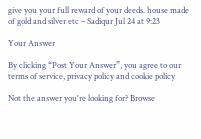give you your full reward of your deeds. house made of gold and silver etc – Sadiqur Jul 24 at 9:23

Your Answer

By clicking “Post Your Answer”, you agree to our terms of service, privacy policy and cookie policy

Not the answer you're looking for? Browse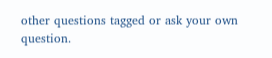other questions tagged or ask your own question.